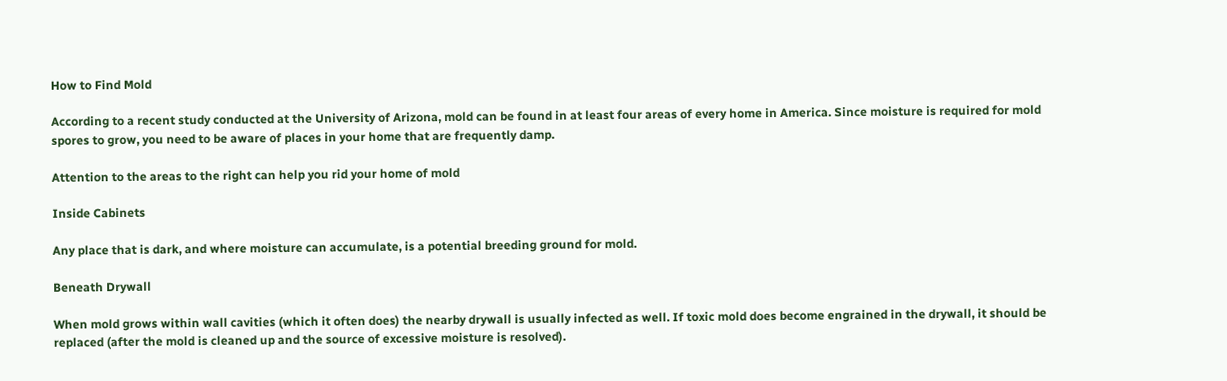How to Find Mold

According to a recent study conducted at the University of Arizona, mold can be found in at least four areas of every home in America. Since moisture is required for mold spores to grow, you need to be aware of places in your home that are frequently damp.

Attention to the areas to the right can help you rid your home of mold

Inside Cabinets

Any place that is dark, and where moisture can accumulate, is a potential breeding ground for mold.

Beneath Drywall

When mold grows within wall cavities (which it often does) the nearby drywall is usually infected as well. If toxic mold does become engrained in the drywall, it should be replaced (after the mold is cleaned up and the source of excessive moisture is resolved).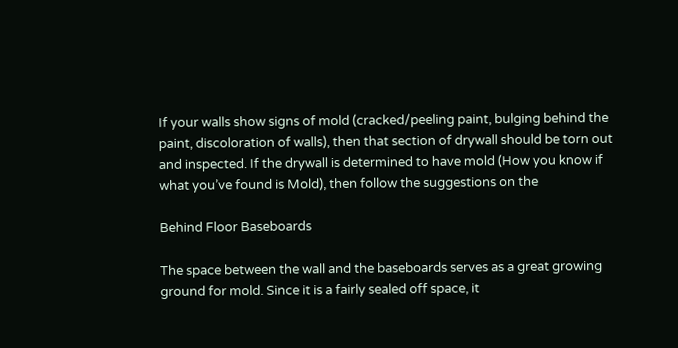If your walls show signs of mold (cracked/peeling paint, bulging behind the paint, discoloration of walls), then that section of drywall should be torn out and inspected. If the drywall is determined to have mold (How you know if what you’ve found is Mold), then follow the suggestions on the

Behind Floor Baseboards

The space between the wall and the baseboards serves as a great growing ground for mold. Since it is a fairly sealed off space, it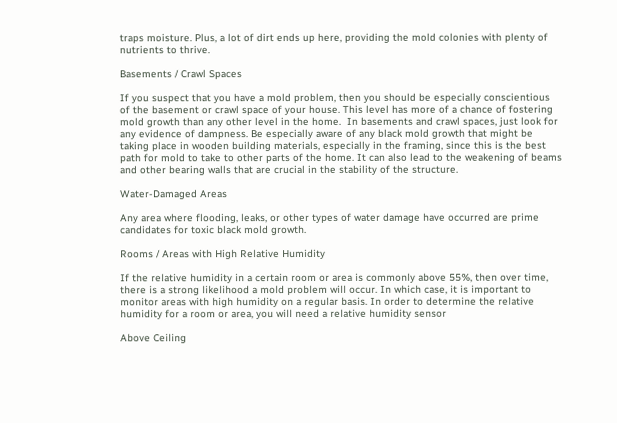traps moisture. Plus, a lot of dirt ends up here, providing the mold colonies with plenty of nutrients to thrive.

Basements / Crawl Spaces

If you suspect that you have a mold problem, then you should be especially conscientious of the basement or crawl space of your house. This level has more of a chance of fostering mold growth than any other level in the home.  In basements and crawl spaces, just look for any evidence of dampness. Be especially aware of any black mold growth that might be taking place in wooden building materials, especially in the framing, since this is the best path for mold to take to other parts of the home. It can also lead to the weakening of beams and other bearing walls that are crucial in the stability of the structure.

Water-Damaged Areas

Any area where flooding, leaks, or other types of water damage have occurred are prime candidates for toxic black mold growth.

Rooms / Areas with High Relative Humidity

If the relative humidity in a certain room or area is commonly above 55%, then over time, there is a strong likelihood a mold problem will occur. In which case, it is important to monitor areas with high humidity on a regular basis. In order to determine the relative humidity for a room or area, you will need a relative humidity sensor

Above Ceiling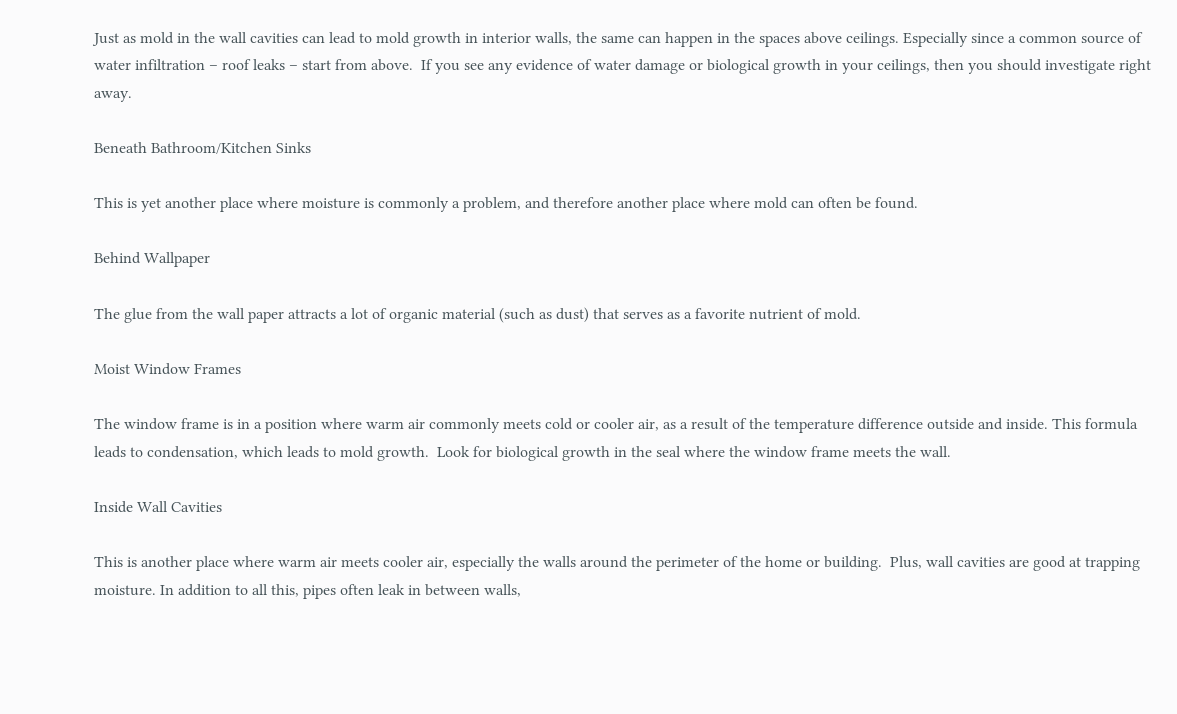Just as mold in the wall cavities can lead to mold growth in interior walls, the same can happen in the spaces above ceilings. Especially since a common source of water infiltration – roof leaks – start from above.  If you see any evidence of water damage or biological growth in your ceilings, then you should investigate right away.

Beneath Bathroom/Kitchen Sinks

This is yet another place where moisture is commonly a problem, and therefore another place where mold can often be found.

Behind Wallpaper

The glue from the wall paper attracts a lot of organic material (such as dust) that serves as a favorite nutrient of mold.

Moist Window Frames

The window frame is in a position where warm air commonly meets cold or cooler air, as a result of the temperature difference outside and inside. This formula leads to condensation, which leads to mold growth.  Look for biological growth in the seal where the window frame meets the wall.

Inside Wall Cavities

This is another place where warm air meets cooler air, especially the walls around the perimeter of the home or building.  Plus, wall cavities are good at trapping moisture. In addition to all this, pipes often leak in between walls,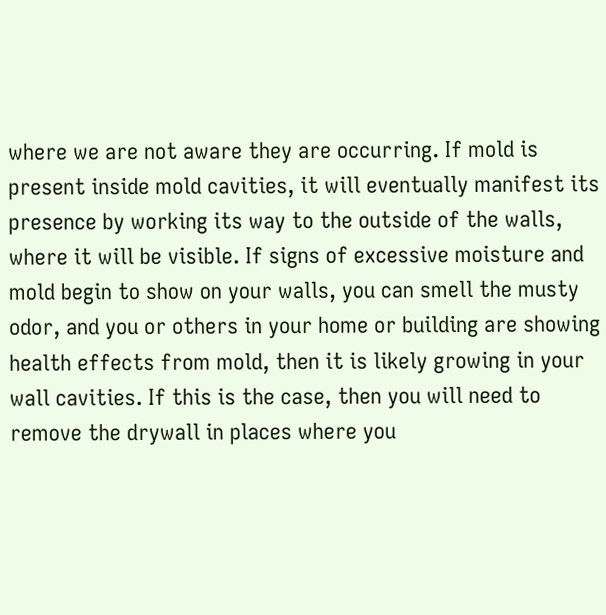where we are not aware they are occurring. If mold is present inside mold cavities, it will eventually manifest its presence by working its way to the outside of the walls, where it will be visible. If signs of excessive moisture and mold begin to show on your walls, you can smell the musty odor, and you or others in your home or building are showing health effects from mold, then it is likely growing in your wall cavities. If this is the case, then you will need to remove the drywall in places where you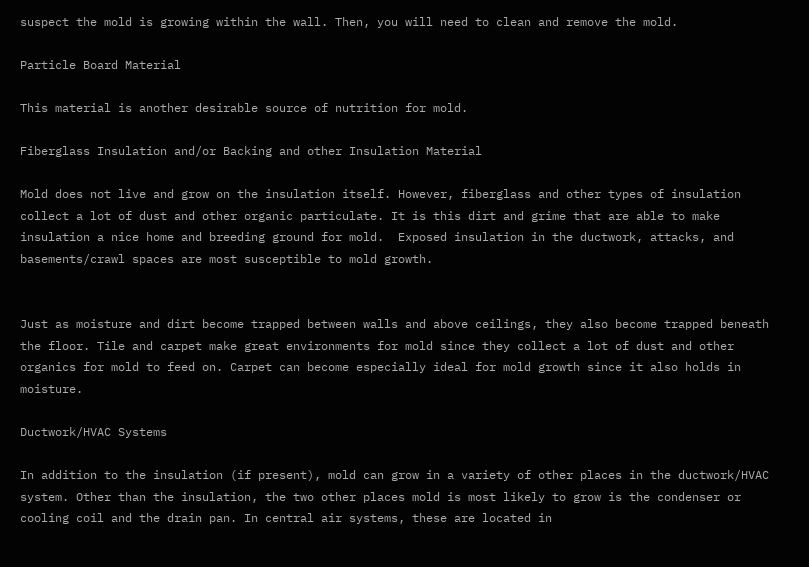suspect the mold is growing within the wall. Then, you will need to clean and remove the mold.

Particle Board Material

This material is another desirable source of nutrition for mold.

Fiberglass Insulation and/or Backing and other Insulation Material

Mold does not live and grow on the insulation itself. However, fiberglass and other types of insulation collect a lot of dust and other organic particulate. It is this dirt and grime that are able to make insulation a nice home and breeding ground for mold.  Exposed insulation in the ductwork, attacks, and basements/crawl spaces are most susceptible to mold growth.


Just as moisture and dirt become trapped between walls and above ceilings, they also become trapped beneath the floor. Tile and carpet make great environments for mold since they collect a lot of dust and other organics for mold to feed on. Carpet can become especially ideal for mold growth since it also holds in moisture.

Ductwork/HVAC Systems

In addition to the insulation (if present), mold can grow in a variety of other places in the ductwork/HVAC system. Other than the insulation, the two other places mold is most likely to grow is the condenser or cooling coil and the drain pan. In central air systems, these are located in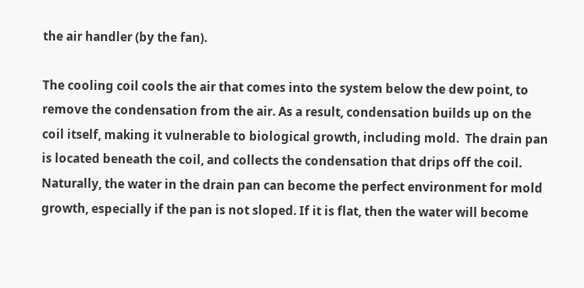the air handler (by the fan).

The cooling coil cools the air that comes into the system below the dew point, to remove the condensation from the air. As a result, condensation builds up on the coil itself, making it vulnerable to biological growth, including mold.  The drain pan is located beneath the coil, and collects the condensation that drips off the coil. Naturally, the water in the drain pan can become the perfect environment for mold growth, especially if the pan is not sloped. If it is flat, then the water will become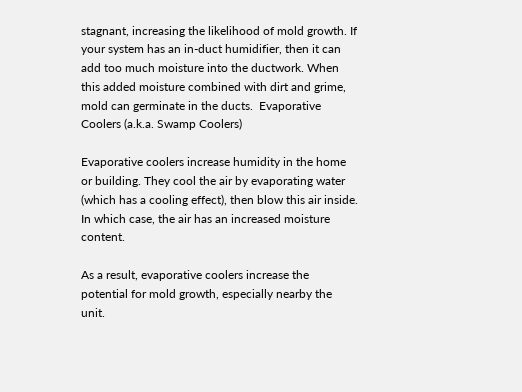stagnant, increasing the likelihood of mold growth. If your system has an in-duct humidifier, then it can add too much moisture into the ductwork. When this added moisture combined with dirt and grime, mold can germinate in the ducts.  Evaporative Coolers (a.k.a. Swamp Coolers)

Evaporative coolers increase humidity in the home or building. They cool the air by evaporating water (which has a cooling effect), then blow this air inside. In which case, the air has an increased moisture content.

As a result, evaporative coolers increase the potential for mold growth, especially nearby the unit.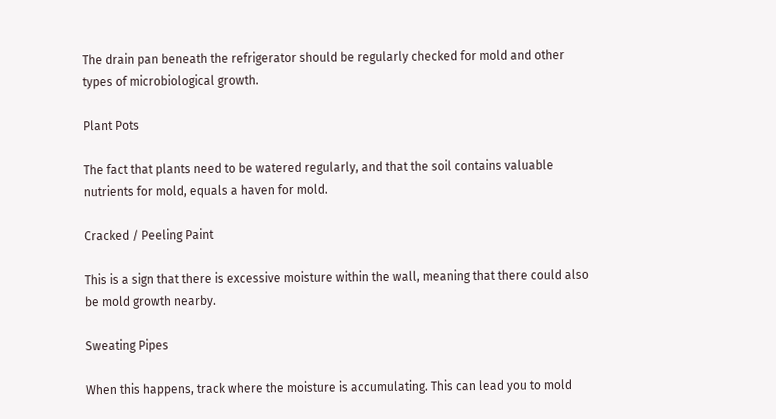The drain pan beneath the refrigerator should be regularly checked for mold and other types of microbiological growth.

Plant Pots

The fact that plants need to be watered regularly, and that the soil contains valuable nutrients for mold, equals a haven for mold.

Cracked / Peeling Paint

This is a sign that there is excessive moisture within the wall, meaning that there could also be mold growth nearby.

Sweating Pipes

When this happens, track where the moisture is accumulating. This can lead you to mold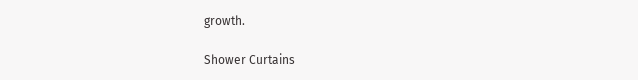growth.

Shower Curtains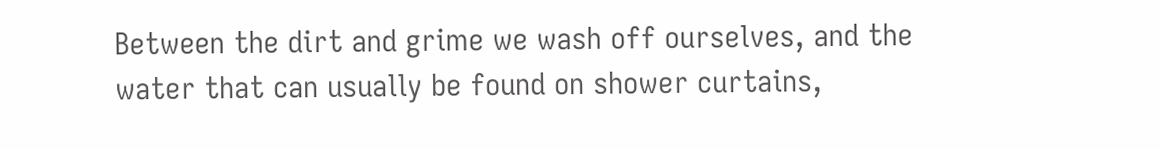Between the dirt and grime we wash off ourselves, and the water that can usually be found on shower curtains,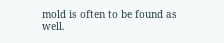mold is often to be found as well.